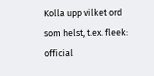Kolla upp vilket ord som helst, t.ex. fleek:
official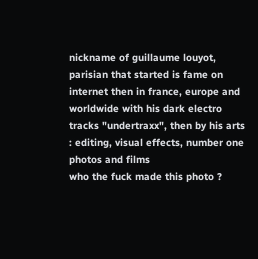nickname of guillaume louyot, parisian that started is fame on internet then in france, europe and worldwide with his dark electro tracks "undertraxx", then by his arts : editing, visual effects, number one photos and films
who the fuck made this photo ?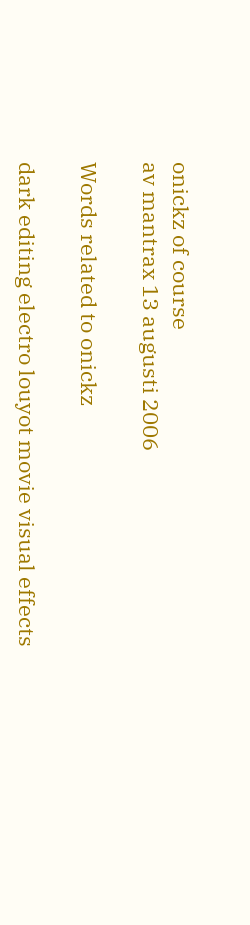onickz of course
av mantrax 13 augusti 2006

Words related to onickz

dark editing electro louyot movie visual effects